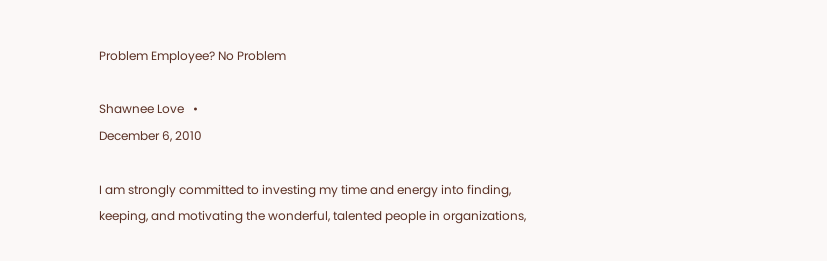Problem Employee? No Problem

Shawnee Love   •
December 6, 2010

I am strongly committed to investing my time and energy into finding, keeping, and motivating the wonderful, talented people in organizations,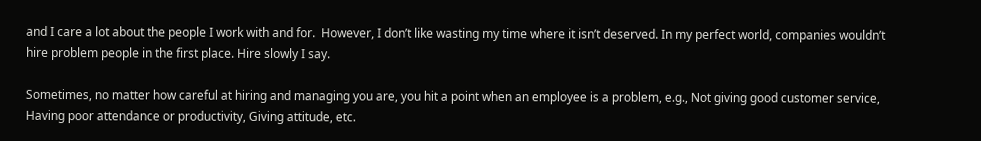and I care a lot about the people I work with and for.  However, I don’t like wasting my time where it isn’t deserved. In my perfect world, companies wouldn’t hire problem people in the first place. Hire slowly I say.

Sometimes, no matter how careful at hiring and managing you are, you hit a point when an employee is a problem, e.g., Not giving good customer service, Having poor attendance or productivity, Giving attitude, etc.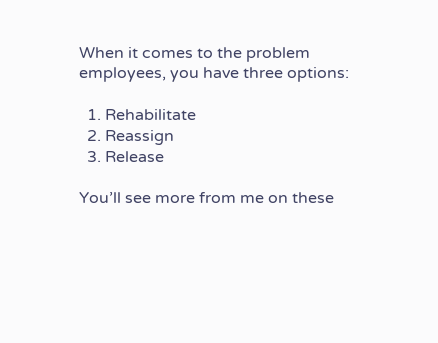When it comes to the problem employees, you have three options:

  1. Rehabilitate
  2. Reassign
  3. Release

You’ll see more from me on these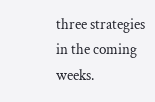three strategies in the coming weeks.